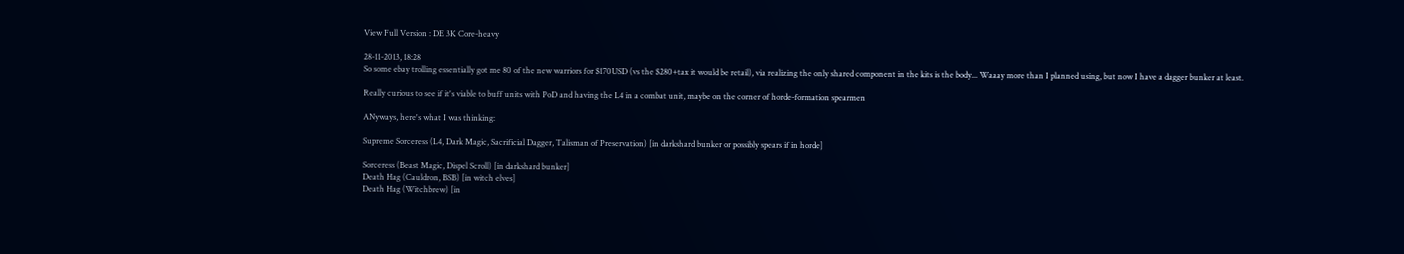View Full Version : DE 3K Core-heavy

28-11-2013, 18:28
So some ebay trolling essentially got me 80 of the new warriors for $170USD (vs the $280+tax it would be retail), via realizing the only shared component in the kits is the body... Waaay more than I planned using, but now I have a dagger bunker at least.

Really curious to see if it's viable to buff units with PoD and having the L4 in a combat unit, maybe on the corner of horde-formation spearmen

ANyways, here's what I was thinking:

Supreme Sorceress (L4, Dark Magic, Sacrificial Dagger, Talisman of Preservation) [in darkshard bunker or possibly spears if in horde]

Sorceress (Beast Magic, Dispel Scroll) [in darkshard bunker]
Death Hag (Cauldron, BSB) [in witch elves]
Death Hag (Witchbrew) [in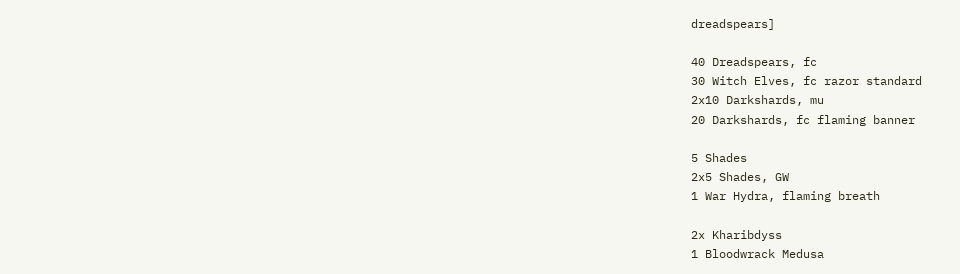dreadspears]

40 Dreadspears, fc
30 Witch Elves, fc razor standard
2x10 Darkshards, mu
20 Darkshards, fc flaming banner

5 Shades
2x5 Shades, GW
1 War Hydra, flaming breath

2x Kharibdyss
1 Bloodwrack Medusa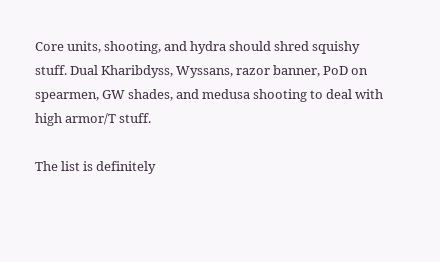Core units, shooting, and hydra should shred squishy stuff. Dual Kharibdyss, Wyssans, razor banner, PoD on spearmen, GW shades, and medusa shooting to deal with high armor/T stuff.

The list is definitely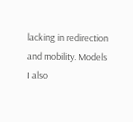lacking in redirection and mobility. Models I also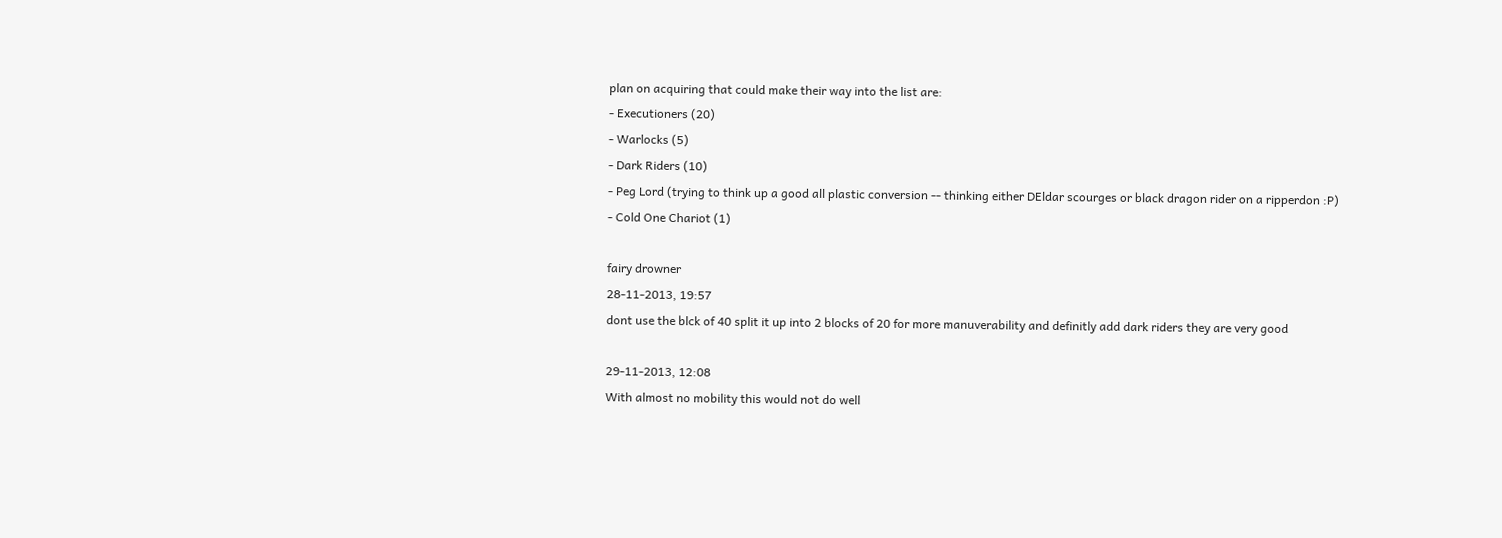plan on acquiring that could make their way into the list are:
- Executioners (20)
- Warlocks (5)
- Dark Riders (10)
- Peg Lord (trying to think up a good all plastic conversion -- thinking either DEldar scourges or black dragon rider on a ripperdon :P)
- Cold One Chariot (1)

fairy drowner
28-11-2013, 19:57
dont use the blck of 40 split it up into 2 blocks of 20 for more manuverability and definitly add dark riders they are very good

29-11-2013, 12:08
With almost no mobility this would not do well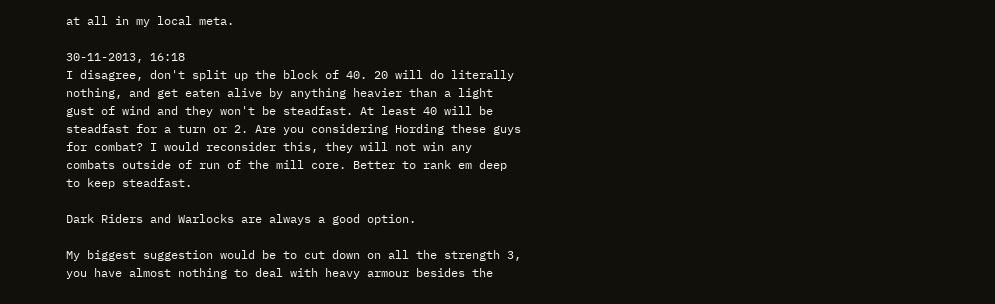at all in my local meta.

30-11-2013, 16:18
I disagree, don't split up the block of 40. 20 will do literally nothing, and get eaten alive by anything heavier than a light gust of wind and they won't be steadfast. At least 40 will be steadfast for a turn or 2. Are you considering Hording these guys for combat? I would reconsider this, they will not win any combats outside of run of the mill core. Better to rank em deep to keep steadfast.

Dark Riders and Warlocks are always a good option.

My biggest suggestion would be to cut down on all the strength 3, you have almost nothing to deal with heavy armour besides the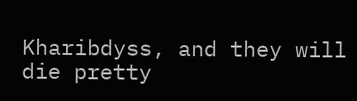Kharibdyss, and they will die pretty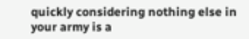quickly considering nothing else in your army is a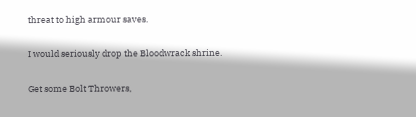threat to high armour saves.

I would seriously drop the Bloodwrack shrine.

Get some Bolt Throwers,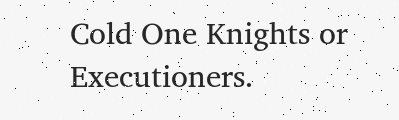Cold One Knights or Executioners.